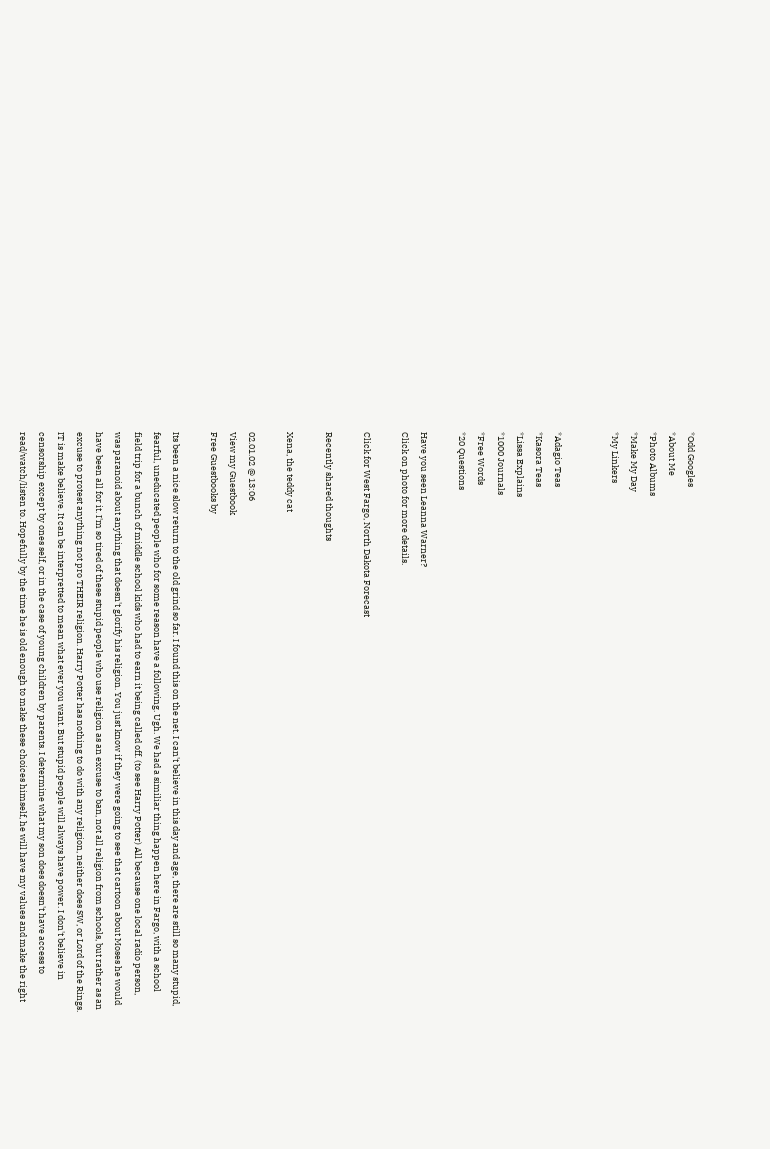*Odd Googles
*About Me
*Photo Albums
*Make My Day
*My Linkers


*Adagio Teas
*Kasora Teas
*Lissa Explains
*1000 Journals
*Free Words
*20 Questions

Have you seen Leanna Warner?
Click on photo for more details.

Click for West Fargo, North Dakota Forecast

Recently shared thoughts

Xena, the teddy cat

02.01.02 @ 13:06
View my Guestbook
Free Guestbooks by

Its been a nice slow return to the old grind so far. I found this on the net. I can't believe in this day and age, there are still so many stupid, fearful, uneducated people who for some reason have a following. Ugh. We had a similiar thing happen here in Fargo, with a school field trip for a bunch of middle school kids who had to earn it being called off. (to see Harry Potter) All because one local radio person, was paranoid about anything that doesn't glorify his religion. You just know if they were going to see that cartoon about Moses he would have been all for it. I'm so tired of these stupid people who use religion as an excuse to ban, not all religion from schools, but rather as an excuse to protest anything not pro THEIR religion. Harry Potter has nothing to do with any religion, neither does SW, or Lord of the Rings. IT is make believe. It can be interpretted to mean what ever you want. But stupid people will always have power. I don't believe in censorship except by ones self, or in the case of young children by parents. I determine what my son does doesn't have access to read/watch/listen to. Hopefully by the time he is old enough to make these choices himself, he will have my values and make the right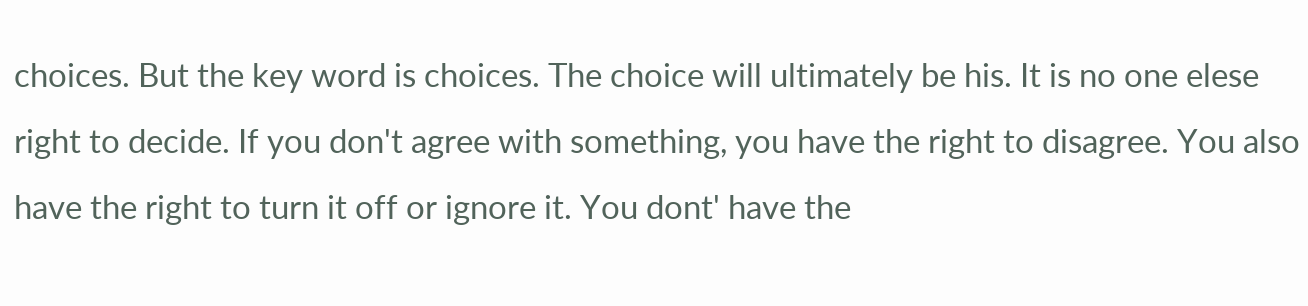choices. But the key word is choices. The choice will ultimately be his. It is no one elese right to decide. If you don't agree with something, you have the right to disagree. You also have the right to turn it off or ignore it. You dont' have the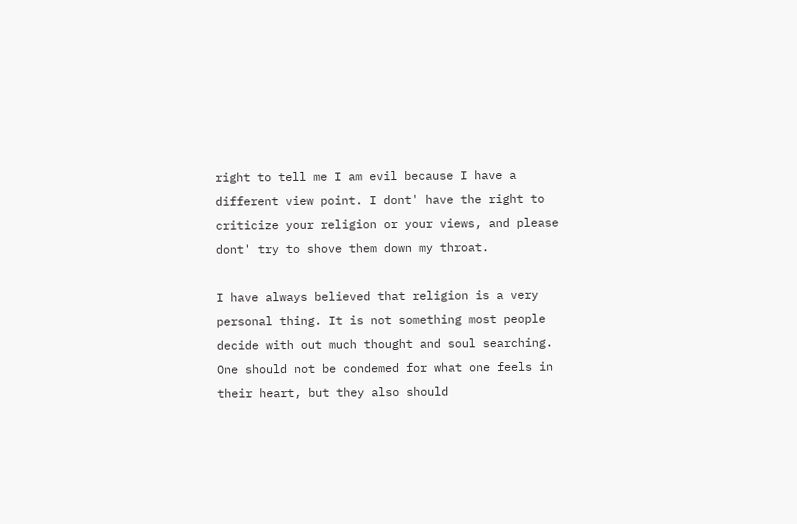right to tell me I am evil because I have a different view point. I dont' have the right to criticize your religion or your views, and please dont' try to shove them down my throat.

I have always believed that religion is a very personal thing. It is not something most people decide with out much thought and soul searching. One should not be condemed for what one feels in their heart, but they also should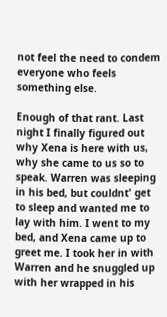not feel the need to condem everyone who feels something else.

Enough of that rant. Last night I finally figured out why Xena is here with us, why she came to us so to speak. Warren was sleeping in his bed, but couldnt' get to sleep and wanted me to lay with him. I went to my bed, and Xena came up to greet me. I took her in with Warren and he snuggled up with her wrapped in his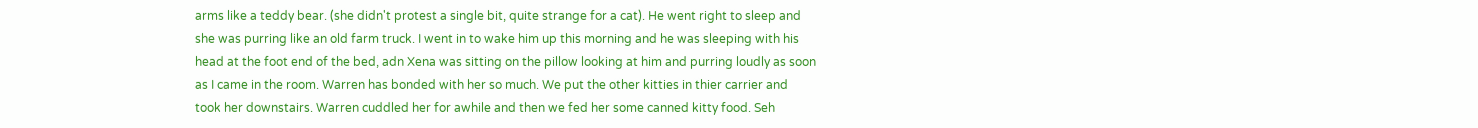arms like a teddy bear. (she didn't protest a single bit, quite strange for a cat). He went right to sleep and she was purring like an old farm truck. I went in to wake him up this morning and he was sleeping with his head at the foot end of the bed, adn Xena was sitting on the pillow looking at him and purring loudly as soon as I came in the room. Warren has bonded with her so much. We put the other kitties in thier carrier and took her downstairs. Warren cuddled her for awhile and then we fed her some canned kitty food. Seh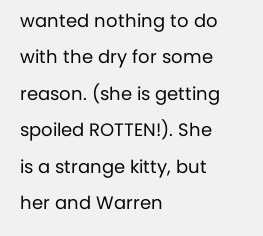wanted nothing to do with the dry for some reason. (she is getting spoiled ROTTEN!). She is a strange kitty, but her and Warren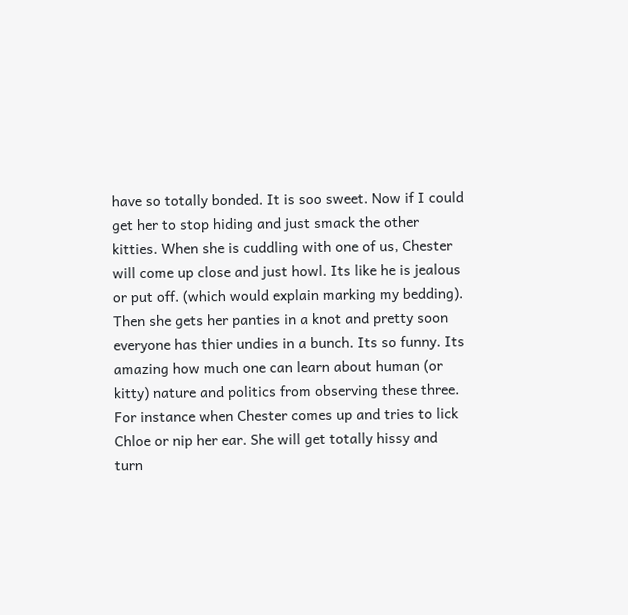have so totally bonded. It is soo sweet. Now if I could get her to stop hiding and just smack the other kitties. When she is cuddling with one of us, Chester will come up close and just howl. Its like he is jealous or put off. (which would explain marking my bedding). Then she gets her panties in a knot and pretty soon everyone has thier undies in a bunch. Its so funny. Its amazing how much one can learn about human (or kitty) nature and politics from observing these three. For instance when Chester comes up and tries to lick Chloe or nip her ear. She will get totally hissy and turn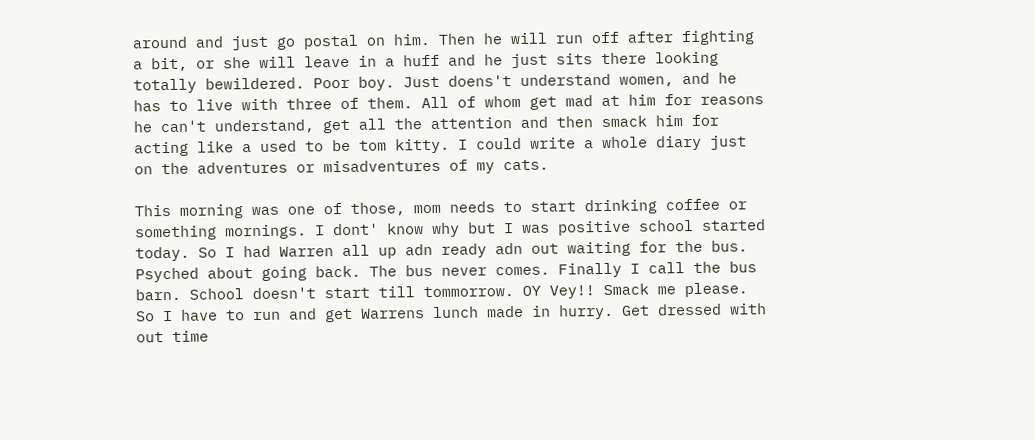around and just go postal on him. Then he will run off after fighting a bit, or she will leave in a huff and he just sits there looking totally bewildered. Poor boy. Just doens't understand women, and he has to live with three of them. All of whom get mad at him for reasons he can't understand, get all the attention and then smack him for acting like a used to be tom kitty. I could write a whole diary just on the adventures or misadventures of my cats.

This morning was one of those, mom needs to start drinking coffee or something mornings. I dont' know why but I was positive school started today. So I had Warren all up adn ready adn out waiting for the bus. Psyched about going back. The bus never comes. Finally I call the bus barn. School doesn't start till tommorrow. OY Vey!! Smack me please. So I have to run and get Warrens lunch made in hurry. Get dressed with out time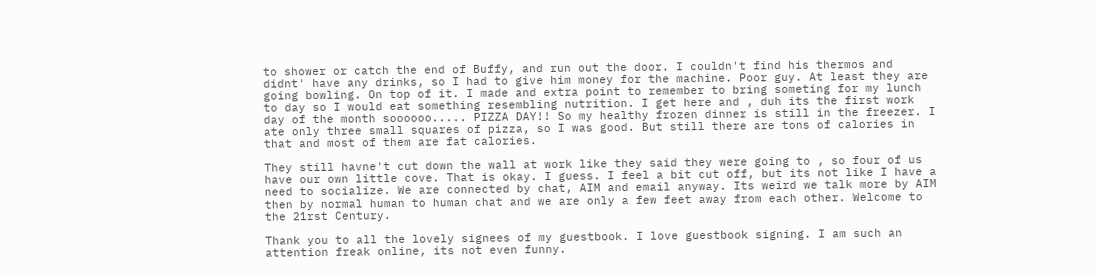to shower or catch the end of Buffy, and run out the door. I couldn't find his thermos and didnt' have any drinks, so I had to give him money for the machine. Poor guy. At least they are going bowling. On top of it. I made and extra point to remember to bring someting for my lunch to day so I would eat something resembling nutrition. I get here and , duh its the first work day of the month soooooo..... PIZZA DAY!! So my healthy frozen dinner is still in the freezer. I ate only three small squares of pizza, so I was good. But still there are tons of calories in that and most of them are fat calories.

They still havne't cut down the wall at work like they said they were going to , so four of us have our own little cove. That is okay. I guess. I feel a bit cut off, but its not like I have a need to socialize. We are connected by chat, AIM and email anyway. Its weird we talk more by AIM then by normal human to human chat and we are only a few feet away from each other. Welcome to the 21rst Century.

Thank you to all the lovely signees of my guestbook. I love guestbook signing. I am such an attention freak online, its not even funny.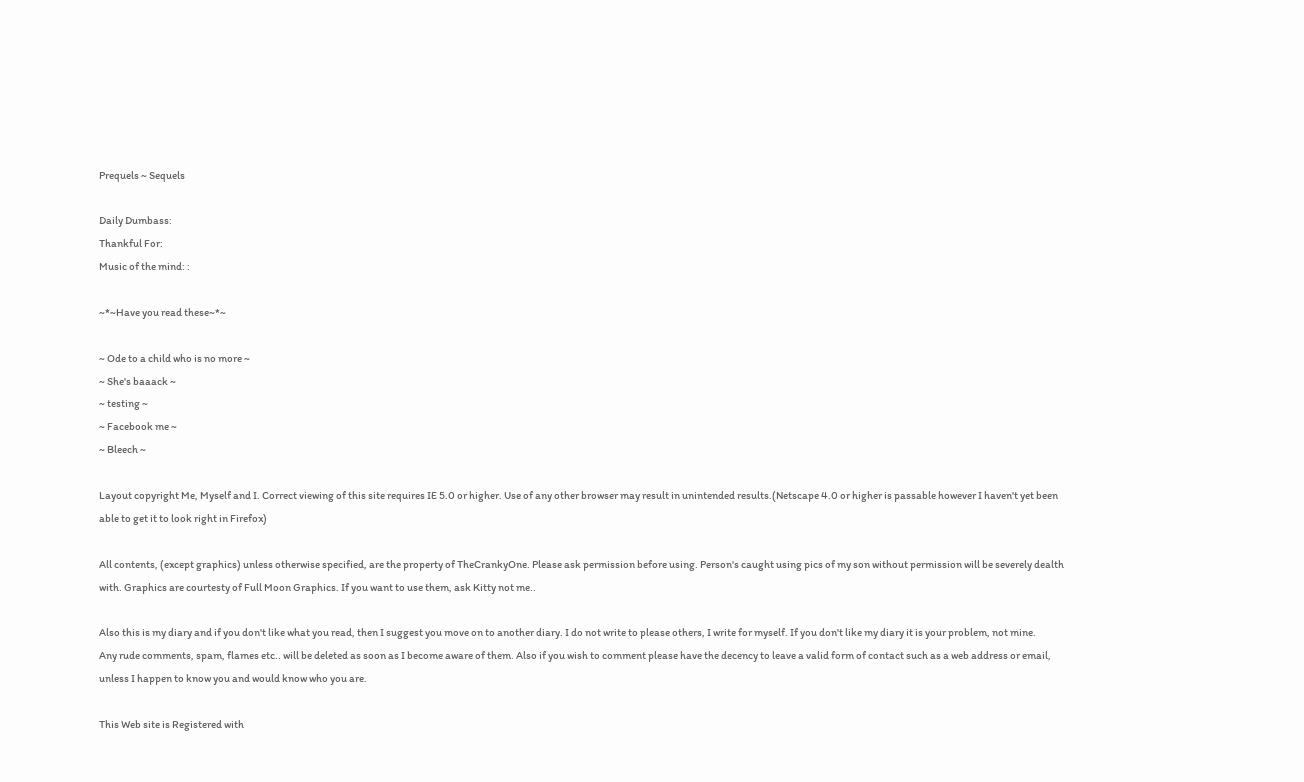Prequels ~ Sequels

Daily Dumbass:
Thankful For:
Music of the mind: :

~*~Have you read these~*~

~ Ode to a child who is no more ~
~ She's baaack ~
~ testing ~
~ Facebook me ~
~ Bleech ~

Layout copyright Me, Myself and I. Correct viewing of this site requires IE 5.0 or higher. Use of any other browser may result in unintended results.(Netscape 4.0 or higher is passable however I haven't yet been able to get it to look right in Firefox)

All contents, (except graphics) unless otherwise specified, are the property of TheCrankyOne. Please ask permission before using. Person's caught using pics of my son without permission will be severely dealth with. Graphics are courtesty of Full Moon Graphics. If you want to use them, ask Kitty not me..

Also this is my diary and if you don't like what you read, then I suggest you move on to another diary. I do not write to please others, I write for myself. If you don't like my diary it is your problem, not mine.
Any rude comments, spam, flames etc.. will be deleted as soon as I become aware of them. Also if you wish to comment please have the decency to leave a valid form of contact such as a web address or email, unless I happen to know you and would know who you are.

This Web site is Registered with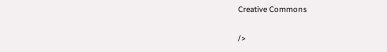Creative Commons

/>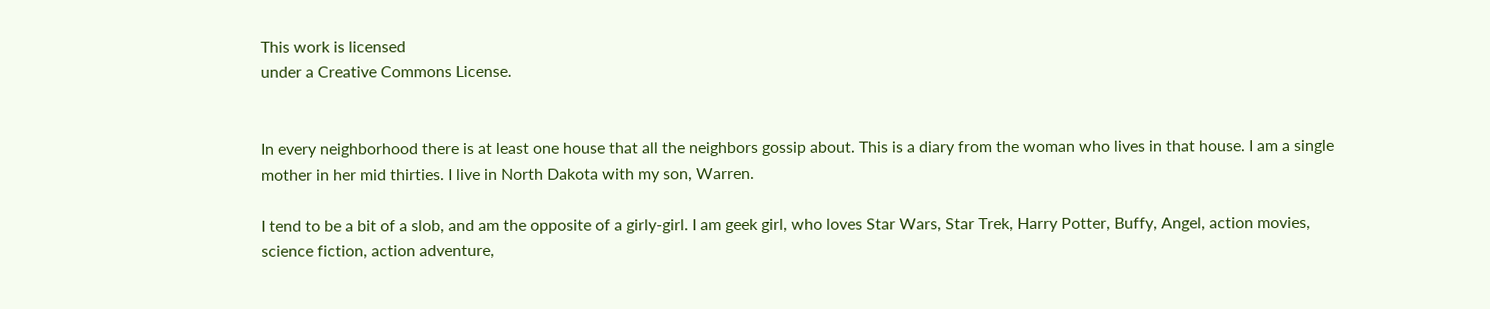This work is licensed
under a Creative Commons License.


In every neighborhood there is at least one house that all the neighbors gossip about. This is a diary from the woman who lives in that house. I am a single mother in her mid thirties. I live in North Dakota with my son, Warren.

I tend to be a bit of a slob, and am the opposite of a girly-girl. I am geek girl, who loves Star Wars, Star Trek, Harry Potter, Buffy, Angel, action movies, science fiction, action adventure,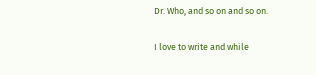Dr. Who, and so on and so on.

I love to write and while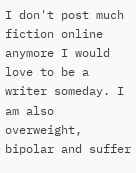I don't post much fiction online anymore I would love to be a writer someday. I am also overweight, bipolar and suffer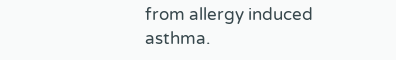from allergy induced asthma.